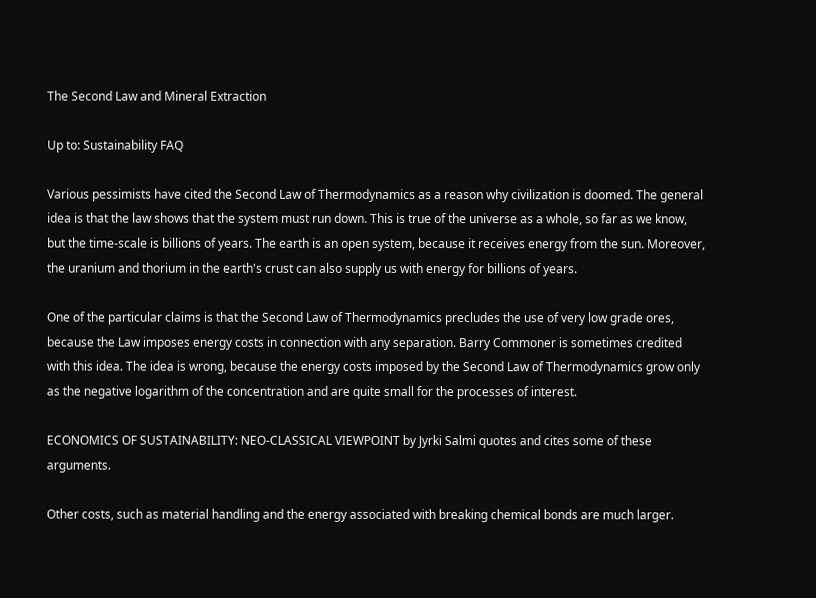The Second Law and Mineral Extraction

Up to: Sustainability FAQ

Various pessimists have cited the Second Law of Thermodynamics as a reason why civilization is doomed. The general idea is that the law shows that the system must run down. This is true of the universe as a whole, so far as we know, but the time-scale is billions of years. The earth is an open system, because it receives energy from the sun. Moreover, the uranium and thorium in the earth's crust can also supply us with energy for billions of years.

One of the particular claims is that the Second Law of Thermodynamics precludes the use of very low grade ores, because the Law imposes energy costs in connection with any separation. Barry Commoner is sometimes credited with this idea. The idea is wrong, because the energy costs imposed by the Second Law of Thermodynamics grow only as the negative logarithm of the concentration and are quite small for the processes of interest.

ECONOMICS OF SUSTAINABILITY: NEO-CLASSICAL VIEWPOINT by Jyrki Salmi quotes and cites some of these arguments.

Other costs, such as material handling and the energy associated with breaking chemical bonds are much larger.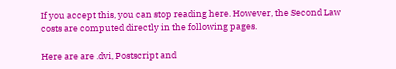If you accept this, you can stop reading here. However, the Second Law costs are computed directly in the following pages.

Here are are .dvi, Postscript and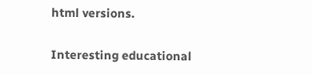html versions.

Interesting educational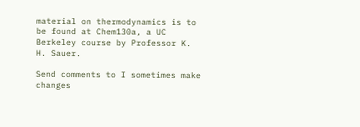material on thermodynamics is to be found at Chem130a, a UC Berkeley course by Professor K. H. Sauer.

Send comments to I sometimes make changes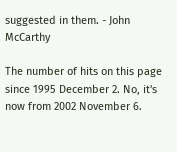suggested in them. - John McCarthy

The number of hits on this page since 1995 December 2. No, it's now from 2002 November 6.